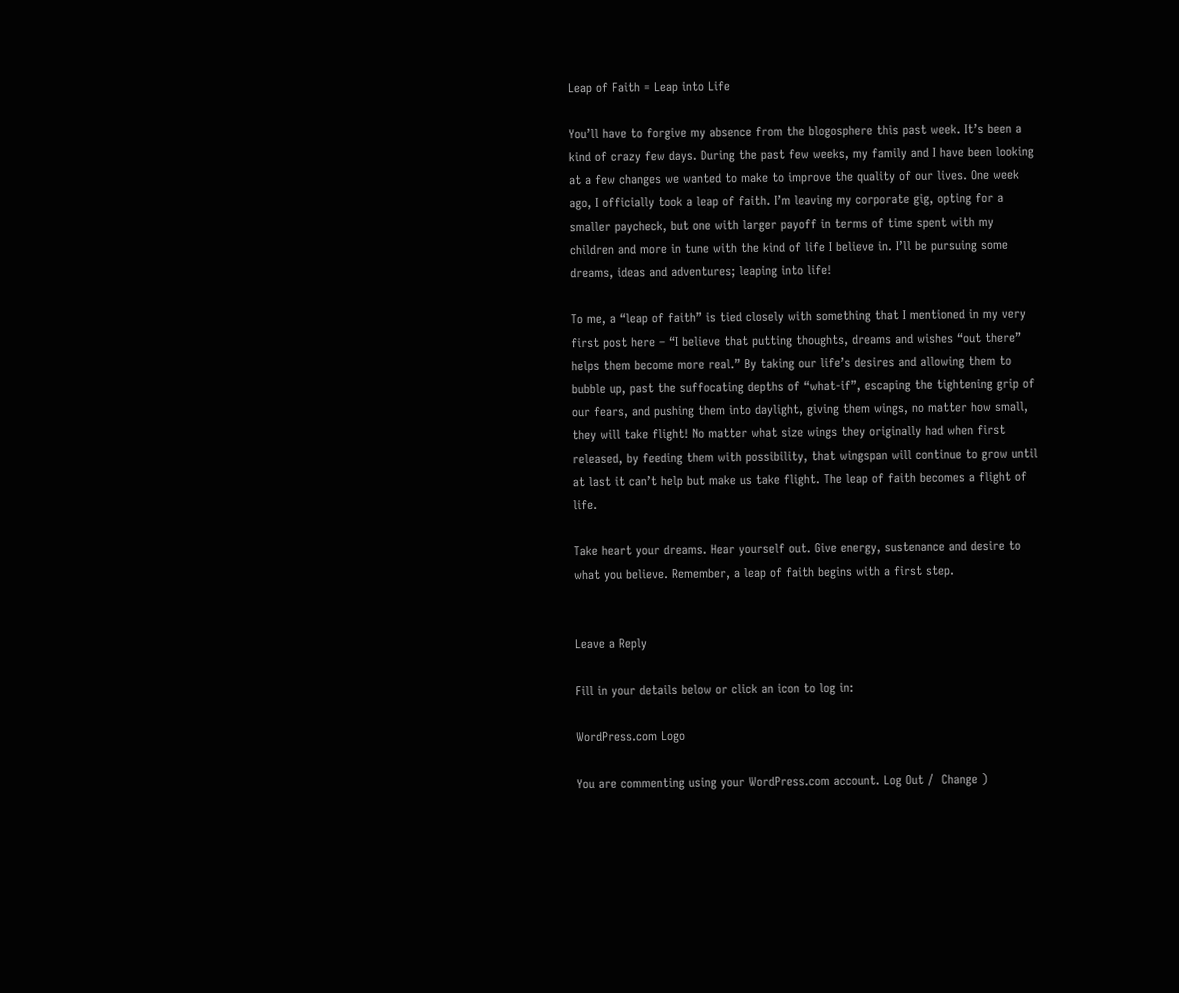Leap of Faith = Leap into Life

You’ll have to forgive my absence from the blogosphere this past week. It’s been a kind of crazy few days. During the past few weeks, my family and I have been looking at a few changes we wanted to make to improve the quality of our lives. One week ago, I officially took a leap of faith. I’m leaving my corporate gig, opting for a smaller paycheck, but one with larger payoff in terms of time spent with my children and more in tune with the kind of life I believe in. I’ll be pursuing some dreams, ideas and adventures; leaping into life!

To me, a “leap of faith” is tied closely with something that I mentioned in my very first post here – “I believe that putting thoughts, dreams and wishes “out there” helps them become more real.” By taking our life’s desires and allowing them to bubble up, past the suffocating depths of “what-if”, escaping the tightening grip of our fears, and pushing them into daylight, giving them wings, no matter how small, they will take flight! No matter what size wings they originally had when first released, by feeding them with possibility, that wingspan will continue to grow until at last it can’t help but make us take flight. The leap of faith becomes a flight of life.

Take heart your dreams. Hear yourself out. Give energy, sustenance and desire to what you believe. Remember, a leap of faith begins with a first step.


Leave a Reply

Fill in your details below or click an icon to log in:

WordPress.com Logo

You are commenting using your WordPress.com account. Log Out /  Change )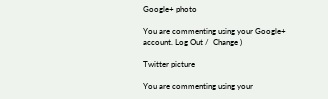Google+ photo

You are commenting using your Google+ account. Log Out /  Change )

Twitter picture

You are commenting using your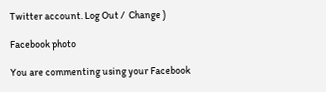Twitter account. Log Out /  Change )

Facebook photo

You are commenting using your Facebook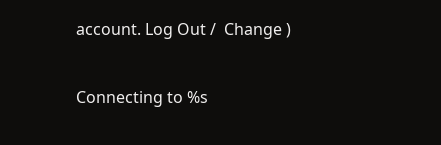account. Log Out /  Change )


Connecting to %s